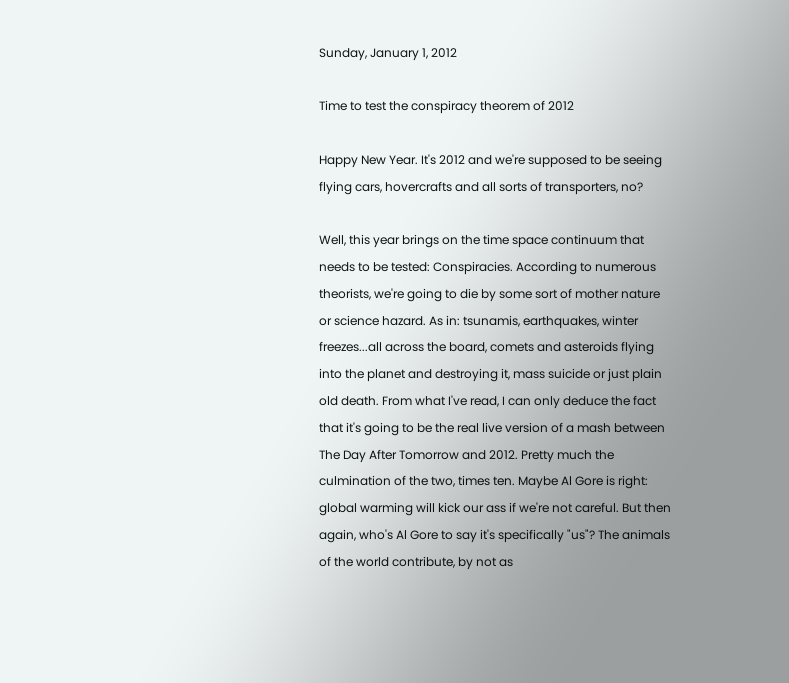Sunday, January 1, 2012

Time to test the conspiracy theorem of 2012

Happy New Year. It's 2012 and we're supposed to be seeing flying cars, hovercrafts and all sorts of transporters, no?

Well, this year brings on the time space continuum that needs to be tested: Conspiracies. According to numerous theorists, we're going to die by some sort of mother nature or science hazard. As in: tsunamis, earthquakes, winter freezes...all across the board, comets and asteroids flying into the planet and destroying it, mass suicide or just plain old death. From what I've read, I can only deduce the fact that it's going to be the real live version of a mash between The Day After Tomorrow and 2012. Pretty much the culmination of the two, times ten. Maybe Al Gore is right: global warming will kick our ass if we're not careful. But then again, who's Al Gore to say it's specifically "us"? The animals of the world contribute, by not as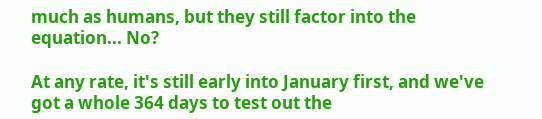much as humans, but they still factor into the equation... No?

At any rate, it's still early into January first, and we've got a whole 364 days to test out the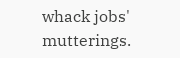whack jobs' mutterings.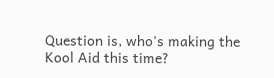Question is, who's making the Kool Aid this time?